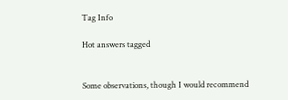Tag Info

Hot answers tagged


Some observations, though I would recommend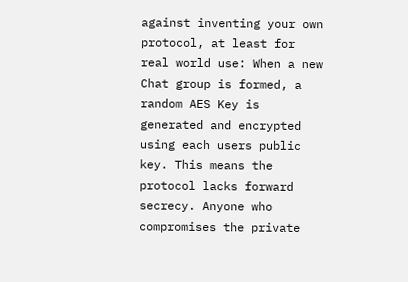against inventing your own protocol, at least for real world use: When a new Chat group is formed, a random AES Key is generated and encrypted using each users public key. This means the protocol lacks forward secrecy. Anyone who compromises the private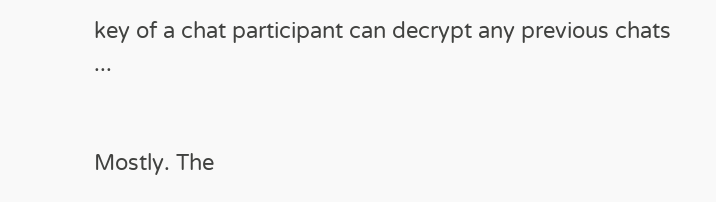key of a chat participant can decrypt any previous chats ...


Mostly. The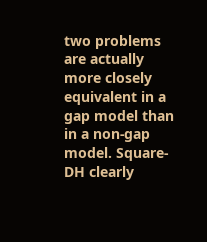two problems are actually more closely equivalent in a gap model than in a non-gap model. Square-DH clearly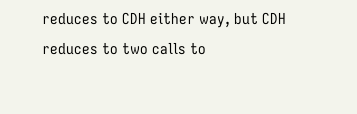reduces to CDH either way, but CDH reduces to two calls to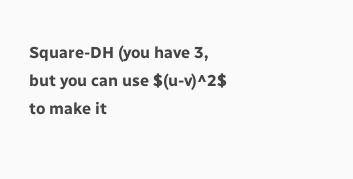Square-DH (you have 3, but you can use $(u-v)^2$ to make it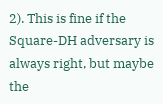2). This is fine if the Square-DH adversary is always right, but maybe the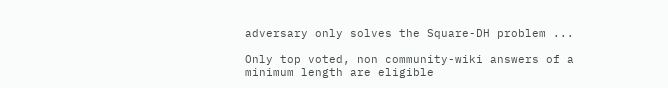adversary only solves the Square-DH problem ...

Only top voted, non community-wiki answers of a minimum length are eligible